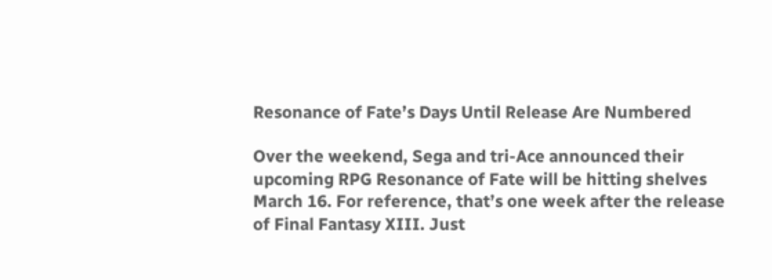Resonance of Fate’s Days Until Release Are Numbered

Over the weekend, Sega and tri-Ace announced their upcoming RPG Resonance of Fate will be hitting shelves March 16. For reference, that’s one week after the release of Final Fantasy XIII. Just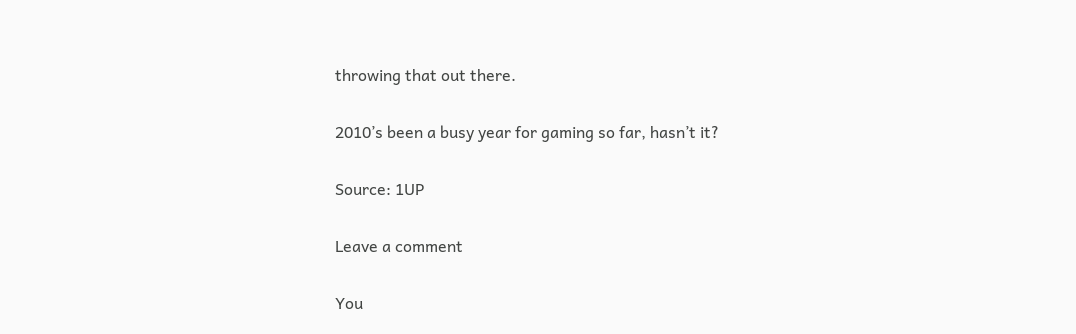throwing that out there.

2010’s been a busy year for gaming so far, hasn’t it?

Source: 1UP

Leave a comment

You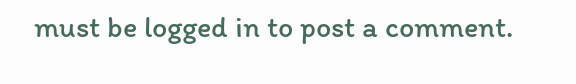must be logged in to post a comment.